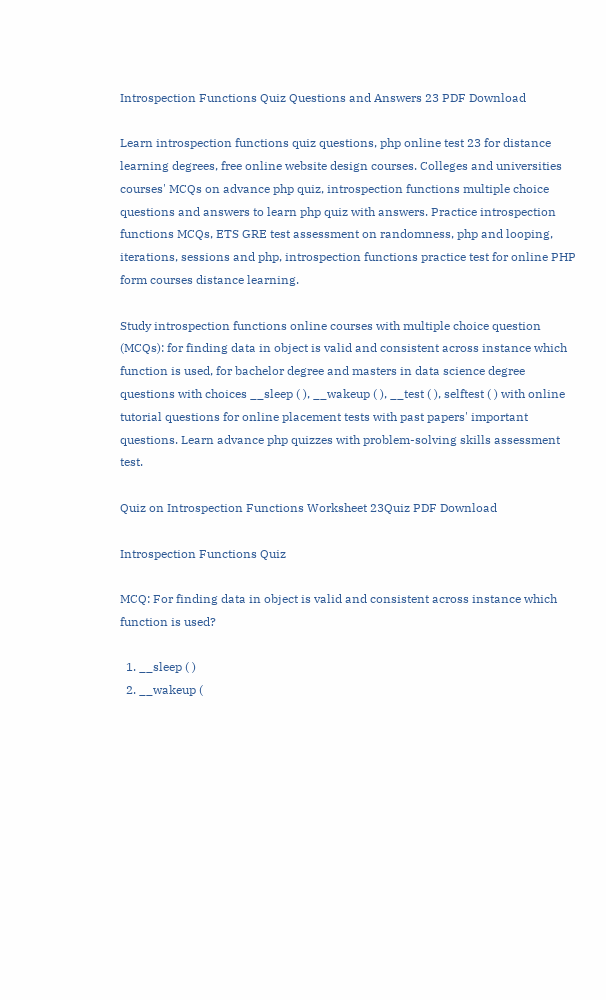Introspection Functions Quiz Questions and Answers 23 PDF Download

Learn introspection functions quiz questions, php online test 23 for distance learning degrees, free online website design courses. Colleges and universities courses' MCQs on advance php quiz, introspection functions multiple choice questions and answers to learn php quiz with answers. Practice introspection functions MCQs, ETS GRE test assessment on randomness, php and looping, iterations, sessions and php, introspection functions practice test for online PHP form courses distance learning.

Study introspection functions online courses with multiple choice question (MCQs): for finding data in object is valid and consistent across instance which function is used, for bachelor degree and masters in data science degree questions with choices __sleep ( ), __wakeup ( ), __test ( ), selftest ( ) with online tutorial questions for online placement tests with past papers' important questions. Learn advance php quizzes with problem-solving skills assessment test.

Quiz on Introspection Functions Worksheet 23Quiz PDF Download

Introspection Functions Quiz

MCQ: For finding data in object is valid and consistent across instance which function is used?

  1. __sleep ( )
  2. __wakeup (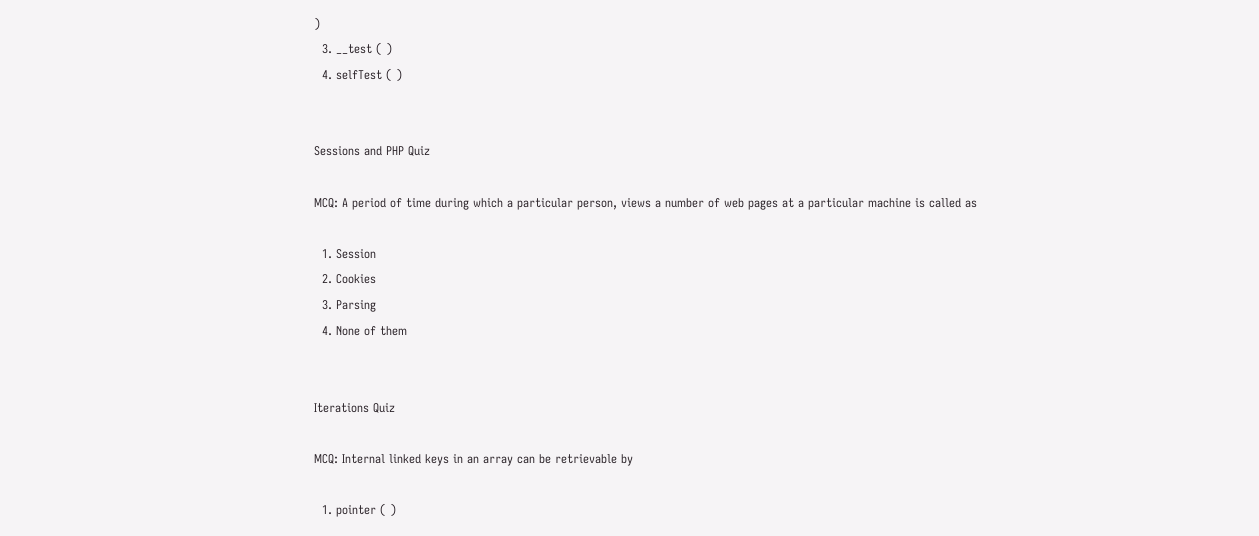)
  3. __test ( )
  4. selfTest ( )


Sessions and PHP Quiz

MCQ: A period of time during which a particular person, views a number of web pages at a particular machine is called as

  1. Session
  2. Cookies
  3. Parsing
  4. None of them


Iterations Quiz

MCQ: Internal linked keys in an array can be retrievable by

  1. pointer ( )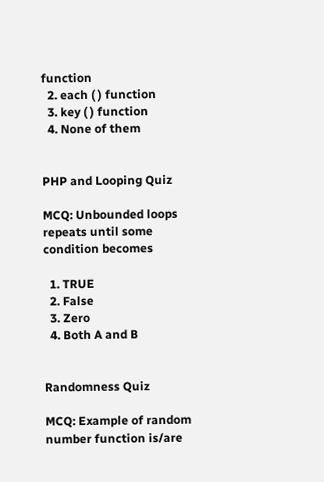function
  2. each ( ) function
  3. key ( ) function
  4. None of them


PHP and Looping Quiz

MCQ: Unbounded loops repeats until some condition becomes

  1. TRUE
  2. False
  3. Zero
  4. Both A and B


Randomness Quiz

MCQ: Example of random number function is/are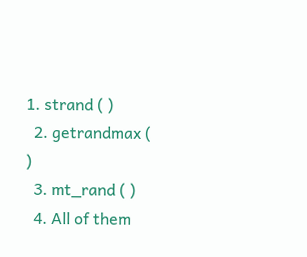1. strand ( )
  2. getrandmax ( )
  3. mt_rand ( )
  4. All of them